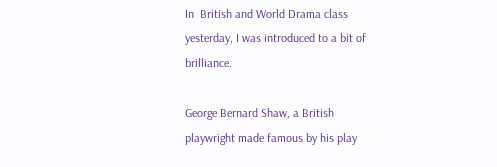In  British and World Drama class yesterday, I was introduced to a bit of brilliance.

George Bernard Shaw, a British playwright made famous by his play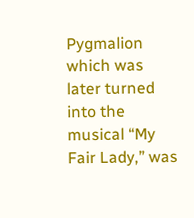Pygmalion which was later turned into the musical “My Fair Lady,” was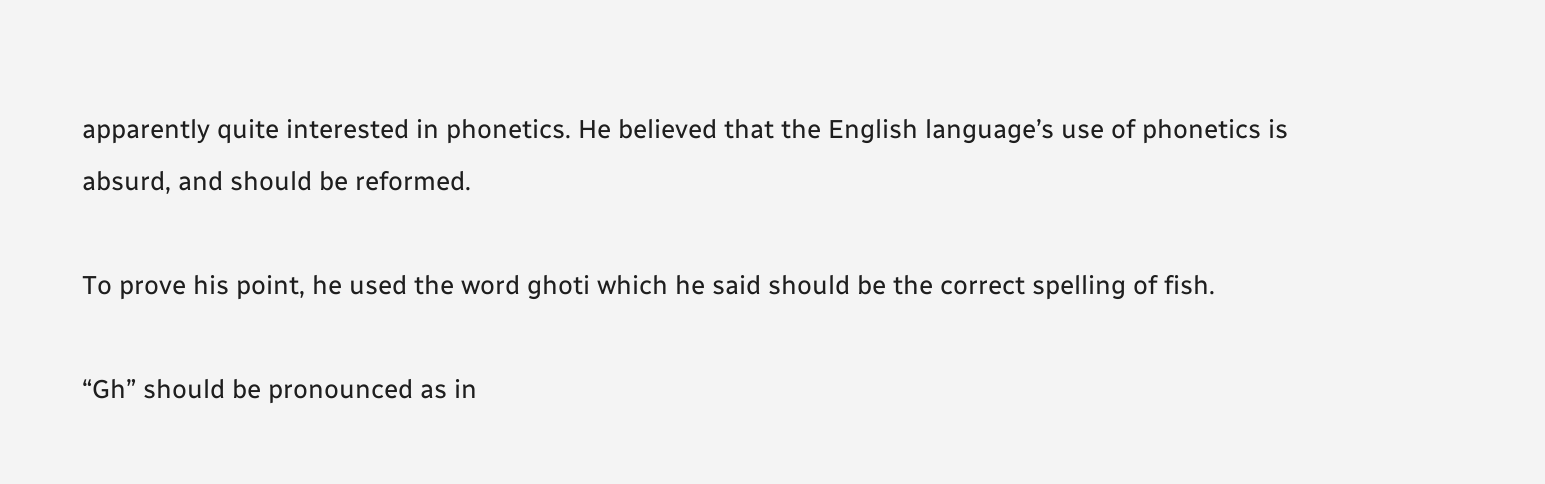apparently quite interested in phonetics. He believed that the English language’s use of phonetics is absurd, and should be reformed.

To prove his point, he used the word ghoti which he said should be the correct spelling of fish.

“Gh” should be pronounced as in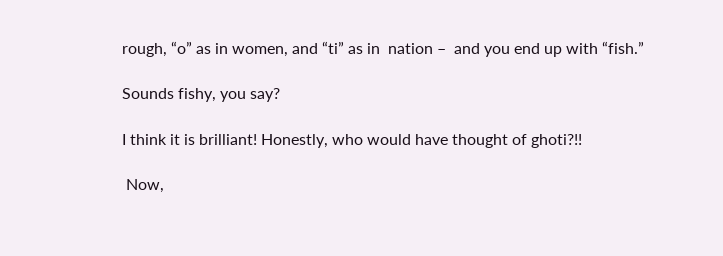rough, “o” as in women, and “ti” as in  nation –  and you end up with “fish.”

Sounds fishy, you say?

I think it is brilliant! Honestly, who would have thought of ghoti?!!

 Now,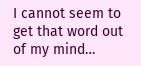I cannot seem to get that word out of my mind…